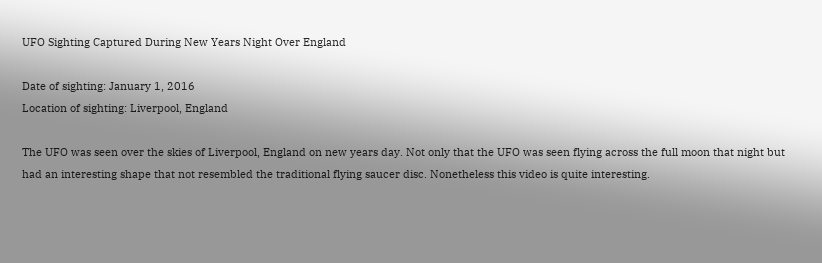UFO Sighting Captured During New Years Night Over England

Date of sighting: January 1, 2016
Location of sighting: Liverpool, England

The UFO was seen over the skies of Liverpool, England on new years day. Not only that the UFO was seen flying across the full moon that night but had an interesting shape that not resembled the traditional flying saucer disc. Nonetheless this video is quite interesting.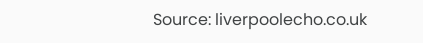Source: liverpoolecho.co.uk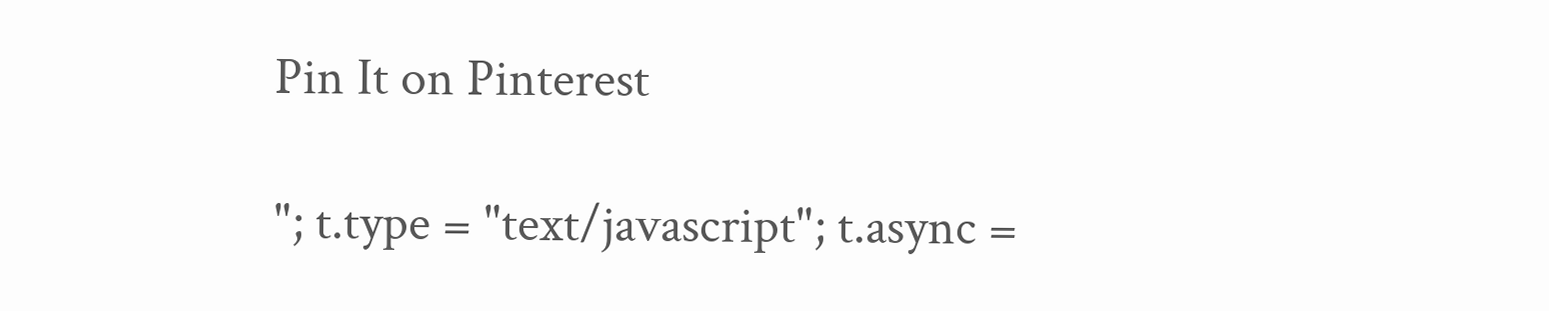Pin It on Pinterest

"; t.type = "text/javascript"; t.async =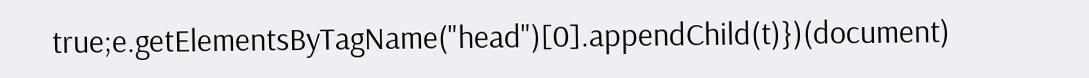true;e.getElementsByTagName("head")[0].appendChild(t)})(document)